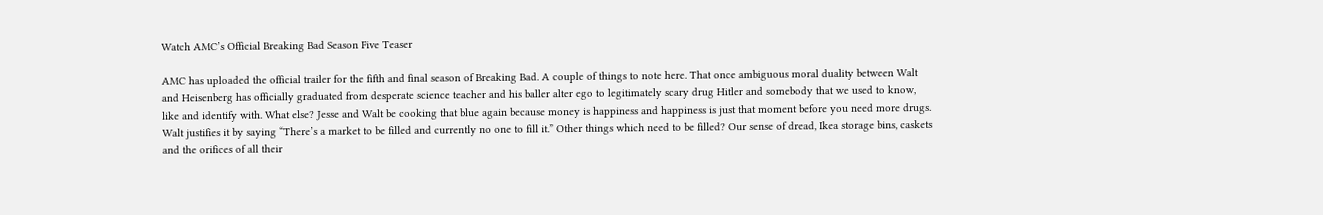Watch AMC’s Official Breaking Bad Season Five Teaser

AMC has uploaded the official trailer for the fifth and final season of Breaking Bad. A couple of things to note here. That once ambiguous moral duality between Walt and Heisenberg has officially graduated from desperate science teacher and his baller alter ego to legitimately scary drug Hitler and somebody that we used to know, like and identify with. What else? Jesse and Walt be cooking that blue again because money is happiness and happiness is just that moment before you need more drugs. Walt justifies it by saying “There’s a market to be filled and currently no one to fill it.” Other things which need to be filled? Our sense of dread, Ikea storage bins, caskets and the orifices of all their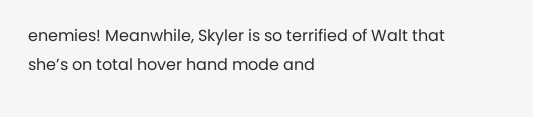enemies! Meanwhile, Skyler is so terrified of Walt that she’s on total hover hand mode and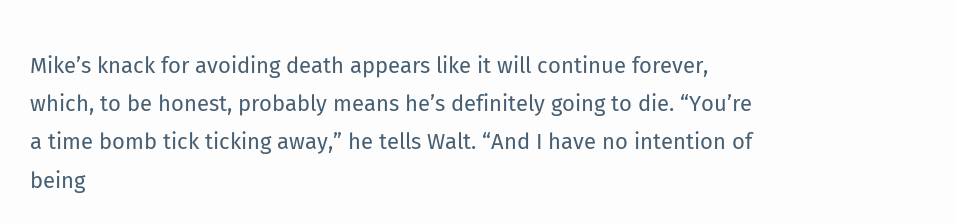Mike’s knack for avoiding death appears like it will continue forever, which, to be honest, probably means he’s definitely going to die. “You’re a time bomb tick ticking away,” he tells Walt. “And I have no intention of being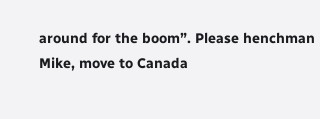around for the boom”. Please henchman Mike, move to Canada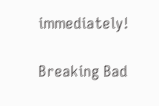immediately!

Breaking Bad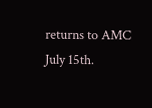returns to AMC July 15th.